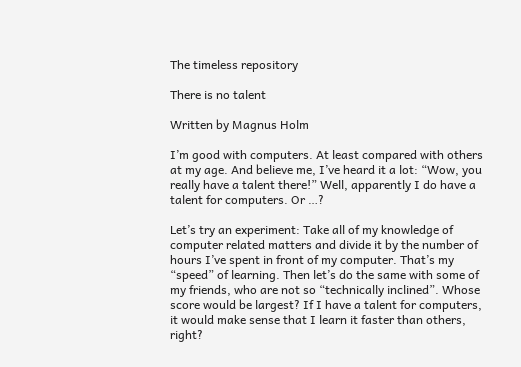The timeless repository

There is no talent

Written by Magnus Holm

I’m good with computers. At least compared with others at my age. And believe me, I’ve heard it a lot: “Wow, you really have a talent there!” Well, apparently I do have a talent for computers. Or …?

Let’s try an experiment: Take all of my knowledge of computer related matters and divide it by the number of hours I’ve spent in front of my computer. That’s my “speed” of learning. Then let’s do the same with some of my friends, who are not so “technically inclined”. Whose score would be largest? If I have a talent for computers, it would make sense that I learn it faster than others, right?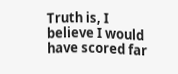Truth is, I believe I would have scored far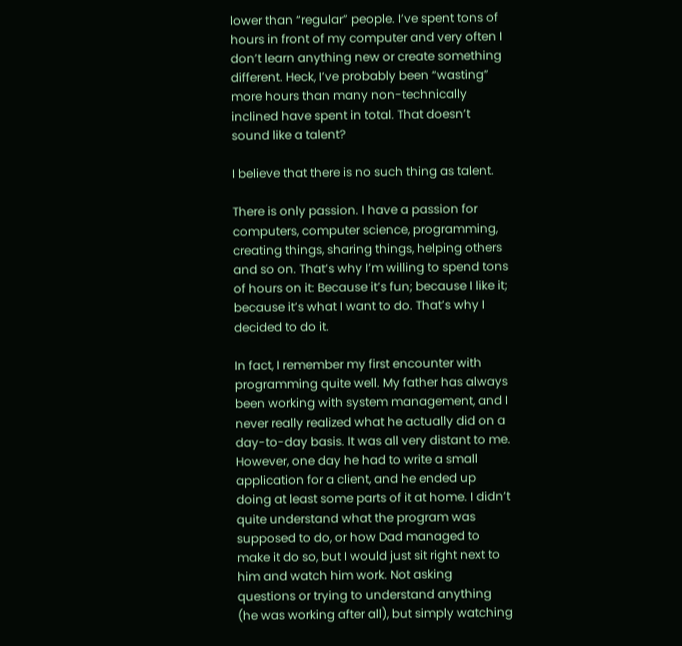lower than “regular” people. I’ve spent tons of hours in front of my computer and very often I don’t learn anything new or create something different. Heck, I’ve probably been “wasting” more hours than many non-technically inclined have spent in total. That doesn’t sound like a talent?

I believe that there is no such thing as talent.

There is only passion. I have a passion for computers, computer science, programming, creating things, sharing things, helping others and so on. That’s why I’m willing to spend tons of hours on it: Because it’s fun; because I like it; because it’s what I want to do. That’s why I decided to do it.

In fact, I remember my first encounter with programming quite well. My father has always been working with system management, and I never really realized what he actually did on a day-to-day basis. It was all very distant to me. However, one day he had to write a small application for a client, and he ended up doing at least some parts of it at home. I didn’t quite understand what the program was supposed to do, or how Dad managed to make it do so, but I would just sit right next to him and watch him work. Not asking questions or trying to understand anything (he was working after all), but simply watching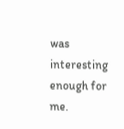was interesting enough for me.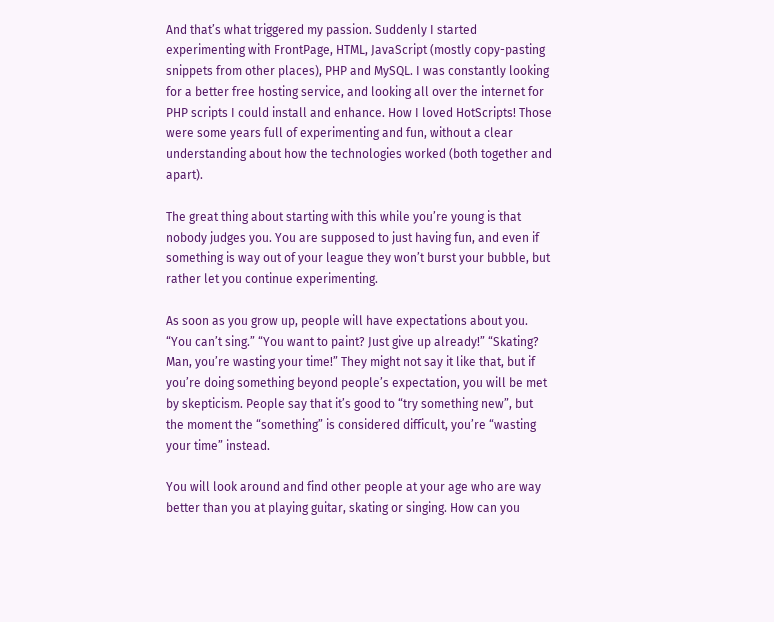And that’s what triggered my passion. Suddenly I started experimenting with FrontPage, HTML, JavaScript (mostly copy-pasting snippets from other places), PHP and MySQL. I was constantly looking for a better free hosting service, and looking all over the internet for PHP scripts I could install and enhance. How I loved HotScripts! Those were some years full of experimenting and fun, without a clear understanding about how the technologies worked (both together and apart).

The great thing about starting with this while you’re young is that nobody judges you. You are supposed to just having fun, and even if something is way out of your league they won’t burst your bubble, but rather let you continue experimenting.

As soon as you grow up, people will have expectations about you. “You can’t sing.” “You want to paint? Just give up already!” “Skating? Man, you’re wasting your time!” They might not say it like that, but if you’re doing something beyond people’s expectation, you will be met by skepticism. People say that it’s good to “try something new”, but the moment the “something” is considered difficult, you’re “wasting your time” instead.

You will look around and find other people at your age who are way better than you at playing guitar, skating or singing. How can you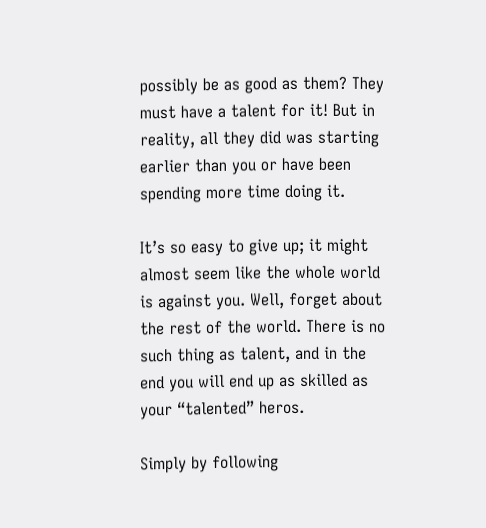possibly be as good as them? They must have a talent for it! But in reality, all they did was starting earlier than you or have been spending more time doing it.

It’s so easy to give up; it might almost seem like the whole world is against you. Well, forget about the rest of the world. There is no such thing as talent, and in the end you will end up as skilled as your “talented” heros.

Simply by following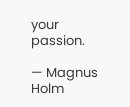your passion.

— Magnus Holm